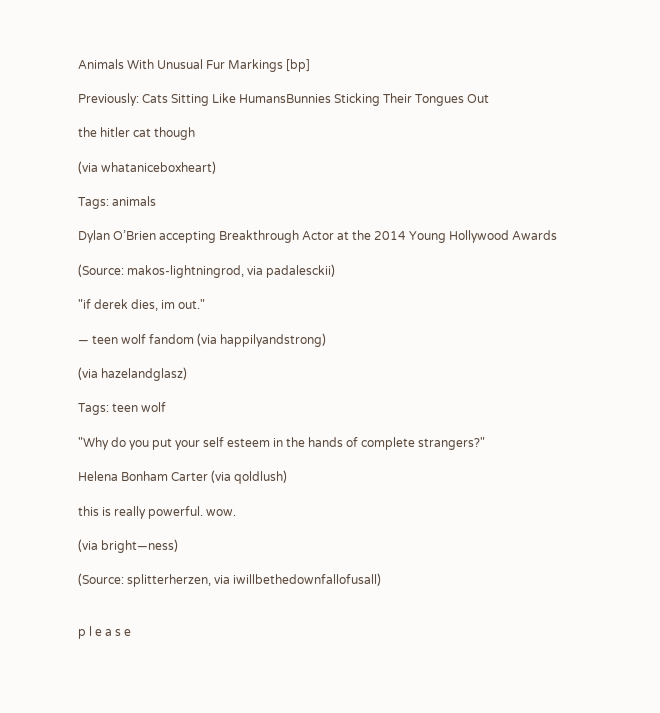Animals With Unusual Fur Markings [bp]

Previously: Cats Sitting Like HumansBunnies Sticking Their Tongues Out

the hitler cat though

(via whataniceboxheart)

Tags: animals

Dylan O’Brien accepting Breakthrough Actor at the 2014 Young Hollywood Awards

(Source: makos-lightningrod, via padalesckii)

"if derek dies, im out."

— teen wolf fandom (via happilyandstrong)

(via hazelandglasz)

Tags: teen wolf

"Why do you put your self esteem in the hands of complete strangers?"

Helena Bonham Carter (via qoldlush)

this is really powerful. wow.

(via bright—ness)

(Source: splitterherzen, via iwillbethedownfallofusall)


p l e a s e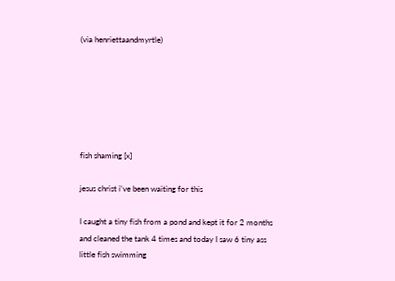(via henriettaandmyrtle)






fish shaming [x]

jesus christ i’ve been waiting for this

I caught a tiny fish from a pond and kept it for 2 months and cleaned the tank 4 times and today I saw 6 tiny ass little fish swimming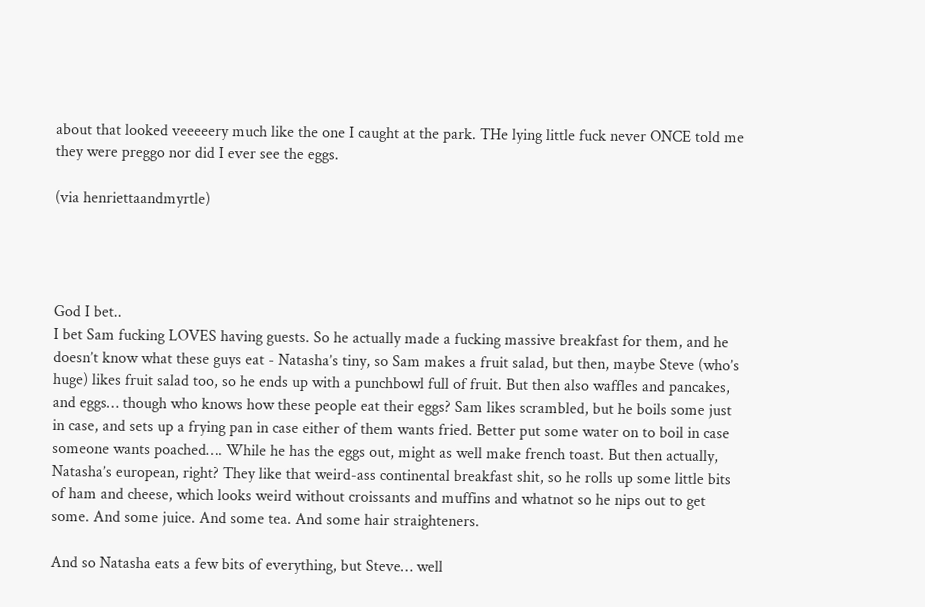about that looked veeeeery much like the one I caught at the park. THe lying little fuck never ONCE told me they were preggo nor did I ever see the eggs.

(via henriettaandmyrtle)




God I bet..
I bet Sam fucking LOVES having guests. So he actually made a fucking massive breakfast for them, and he doesn’t know what these guys eat - Natasha’s tiny, so Sam makes a fruit salad, but then, maybe Steve (who’s huge) likes fruit salad too, so he ends up with a punchbowl full of fruit. But then also waffles and pancakes, and eggs… though who knows how these people eat their eggs? Sam likes scrambled, but he boils some just in case, and sets up a frying pan in case either of them wants fried. Better put some water on to boil in case someone wants poached…. While he has the eggs out, might as well make french toast. But then actually, Natasha’s european, right? They like that weird-ass continental breakfast shit, so he rolls up some little bits of ham and cheese, which looks weird without croissants and muffins and whatnot so he nips out to get some. And some juice. And some tea. And some hair straighteners.

And so Natasha eats a few bits of everything, but Steve… well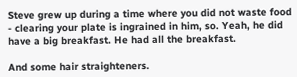Steve grew up during a time where you did not waste food - clearing your plate is ingrained in him, so. Yeah, he did have a big breakfast. He had all the breakfast.

And some hair straighteners.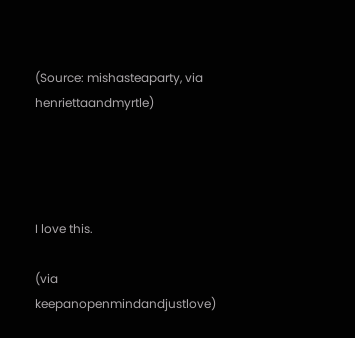(Source: mishasteaparty, via henriettaandmyrtle)




I love this.

(via keepanopenmindandjustlove)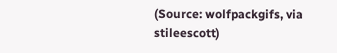(Source: wolfpackgifs, via stileescott)